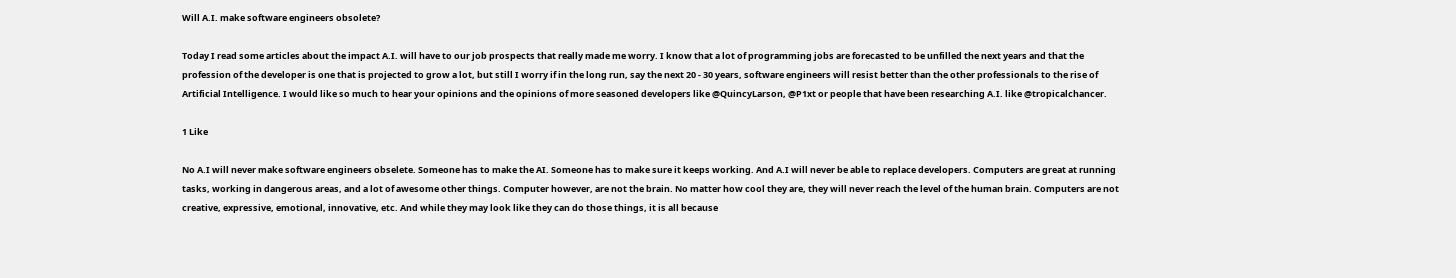Will A.I. make software engineers obsolete?

Today I read some articles about the impact A.I. will have to our job prospects that really made me worry. I know that a lot of programming jobs are forecasted to be unfilled the next years and that the profession of the developer is one that is projected to grow a lot, but still I worry if in the long run, say the next 20 - 30 years, software engineers will resist better than the other professionals to the rise of Artificial Intelligence. I would like so much to hear your opinions and the opinions of more seasoned developers like @QuincyLarson, @P1xt or people that have been researching A.I. like @tropicalchancer.

1 Like

No A.I will never make software engineers obselete. Someone has to make the AI. Someone has to make sure it keeps working. And A.I will never be able to replace developers. Computers are great at running tasks, working in dangerous areas, and a lot of awesome other things. Computer however, are not the brain. No matter how cool they are, they will never reach the level of the human brain. Computers are not creative, expressive, emotional, innovative, etc. And while they may look like they can do those things, it is all because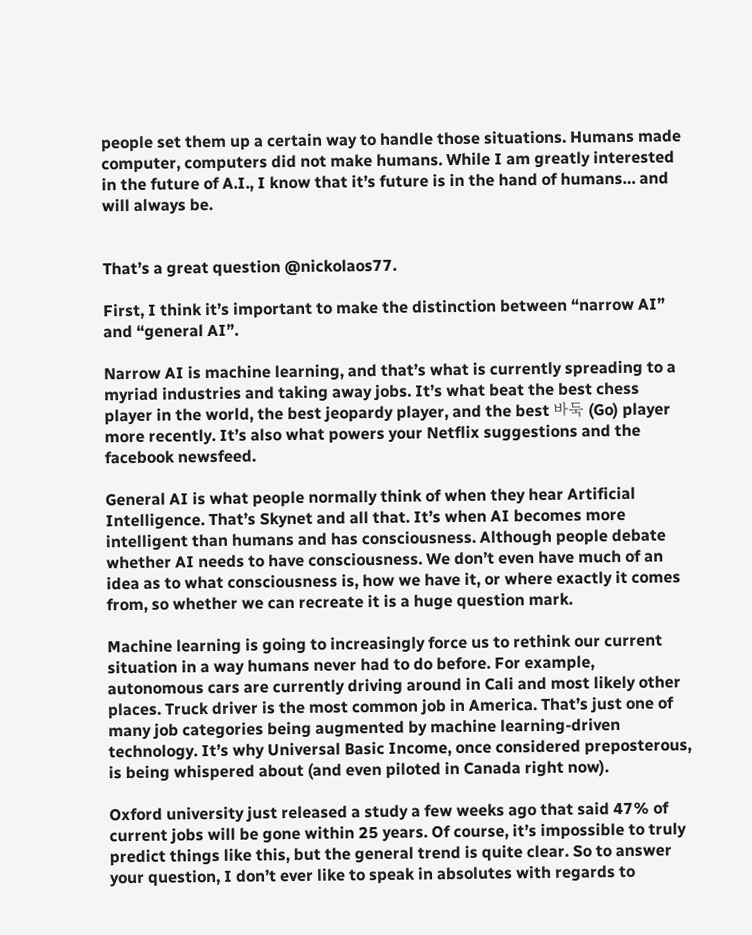people set them up a certain way to handle those situations. Humans made computer, computers did not make humans. While I am greatly interested in the future of A.I., I know that it’s future is in the hand of humans… and will always be.


That’s a great question @nickolaos77.

First, I think it’s important to make the distinction between “narrow AI” and “general AI”.

Narrow AI is machine learning, and that’s what is currently spreading to a myriad industries and taking away jobs. It’s what beat the best chess player in the world, the best jeopardy player, and the best 바둑 (Go) player more recently. It’s also what powers your Netflix suggestions and the facebook newsfeed.

General AI is what people normally think of when they hear Artificial Intelligence. That’s Skynet and all that. It’s when AI becomes more intelligent than humans and has consciousness. Although people debate whether AI needs to have consciousness. We don’t even have much of an idea as to what consciousness is, how we have it, or where exactly it comes from, so whether we can recreate it is a huge question mark.

Machine learning is going to increasingly force us to rethink our current situation in a way humans never had to do before. For example, autonomous cars are currently driving around in Cali and most likely other places. Truck driver is the most common job in America. That’s just one of many job categories being augmented by machine learning-driven technology. It’s why Universal Basic Income, once considered preposterous, is being whispered about (and even piloted in Canada right now).

Oxford university just released a study a few weeks ago that said 47% of current jobs will be gone within 25 years. Of course, it’s impossible to truly predict things like this, but the general trend is quite clear. So to answer your question, I don’t ever like to speak in absolutes with regards to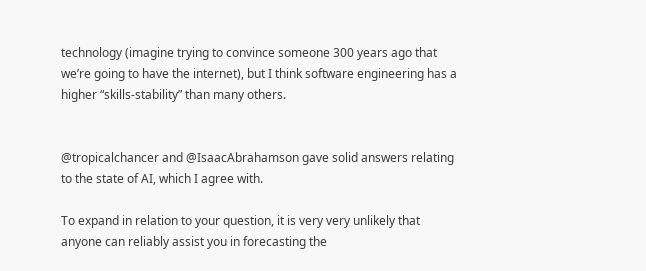technology (imagine trying to convince someone 300 years ago that we’re going to have the internet), but I think software engineering has a higher “skills-stability” than many others.


@tropicalchancer and @IsaacAbrahamson gave solid answers relating to the state of AI, which I agree with.

To expand in relation to your question, it is very very unlikely that anyone can reliably assist you in forecasting the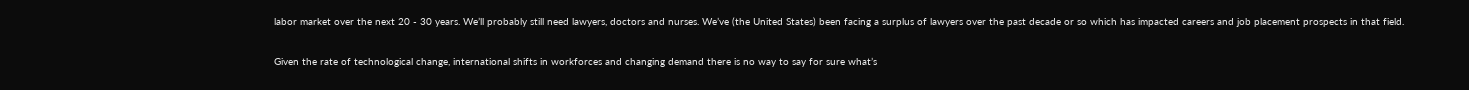labor market over the next 20 - 30 years. We’ll probably still need lawyers, doctors and nurses. We’ve (the United States) been facing a surplus of lawyers over the past decade or so which has impacted careers and job placement prospects in that field.

Given the rate of technological change, international shifts in workforces and changing demand there is no way to say for sure what’s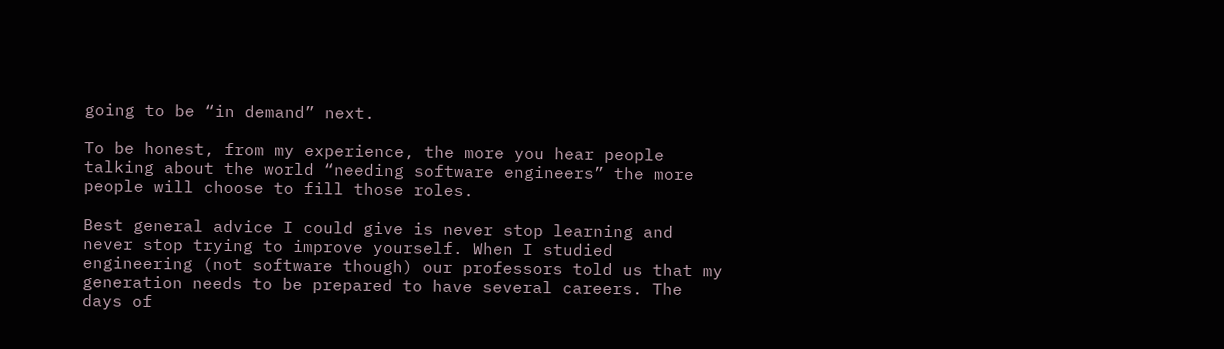going to be “in demand” next.

To be honest, from my experience, the more you hear people talking about the world “needing software engineers” the more people will choose to fill those roles.

Best general advice I could give is never stop learning and never stop trying to improve yourself. When I studied engineering (not software though) our professors told us that my generation needs to be prepared to have several careers. The days of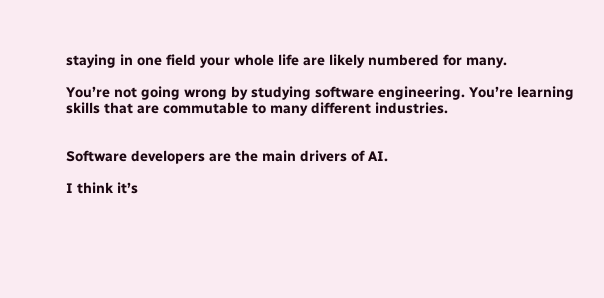staying in one field your whole life are likely numbered for many.

You’re not going wrong by studying software engineering. You’re learning skills that are commutable to many different industries.


Software developers are the main drivers of AI.

I think it’s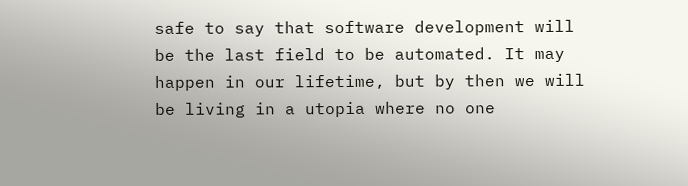safe to say that software development will be the last field to be automated. It may happen in our lifetime, but by then we will be living in a utopia where no one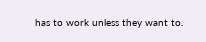has to work unless they want to.